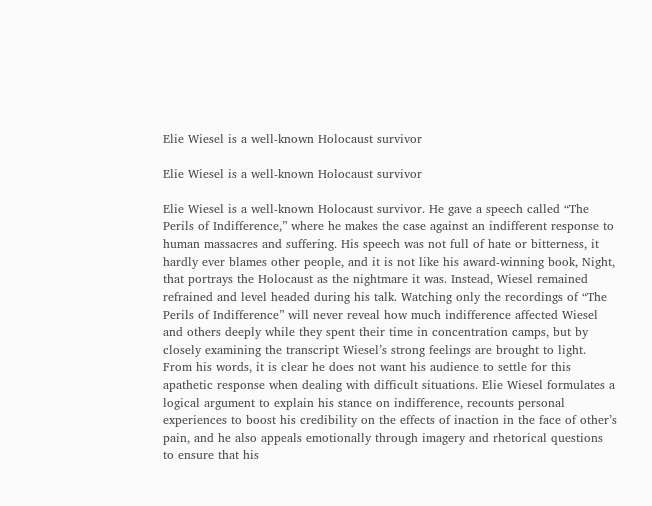Elie Wiesel is a well-known Holocaust survivor

Elie Wiesel is a well-known Holocaust survivor

Elie Wiesel is a well-known Holocaust survivor. He gave a speech called “The Perils of Indifference,” where he makes the case against an indifferent response to human massacres and suffering. His speech was not full of hate or bitterness, it hardly ever blames other people, and it is not like his award-winning book, Night, that portrays the Holocaust as the nightmare it was. Instead, Wiesel remained refrained and level headed during his talk. Watching only the recordings of “The Perils of Indifference” will never reveal how much indifference affected Wiesel and others deeply while they spent their time in concentration camps, but by closely examining the transcript Wiesel’s strong feelings are brought to light. From his words, it is clear he does not want his audience to settle for this apathetic response when dealing with difficult situations. Elie Wiesel formulates a logical argument to explain his stance on indifference, recounts personal experiences to boost his credibility on the effects of inaction in the face of other’s pain, and he also appeals emotionally through imagery and rhetorical questions to ensure that his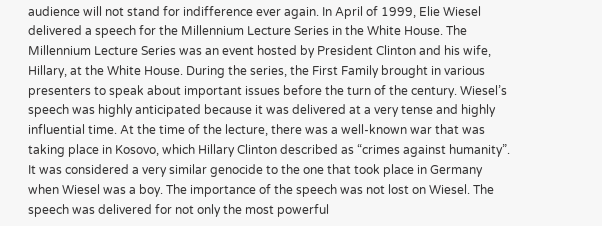audience will not stand for indifference ever again. In April of 1999, Elie Wiesel delivered a speech for the Millennium Lecture Series in the White House. The Millennium Lecture Series was an event hosted by President Clinton and his wife, Hillary, at the White House. During the series, the First Family brought in various presenters to speak about important issues before the turn of the century. Wiesel’s speech was highly anticipated because it was delivered at a very tense and highly influential time. At the time of the lecture, there was a well-known war that was taking place in Kosovo, which Hillary Clinton described as “crimes against humanity”. It was considered a very similar genocide to the one that took place in Germany when Wiesel was a boy. The importance of the speech was not lost on Wiesel. The speech was delivered for not only the most powerful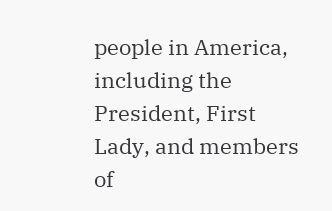people in America, including the President, First Lady, and members of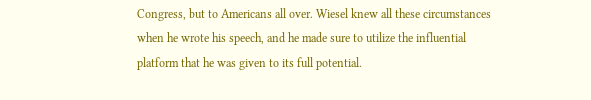Congress, but to Americans all over. Wiesel knew all these circumstances when he wrote his speech, and he made sure to utilize the influential platform that he was given to its full potential.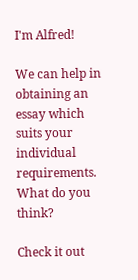I'm Alfred!

We can help in obtaining an essay which suits your individual requirements. What do you think?

Check it out